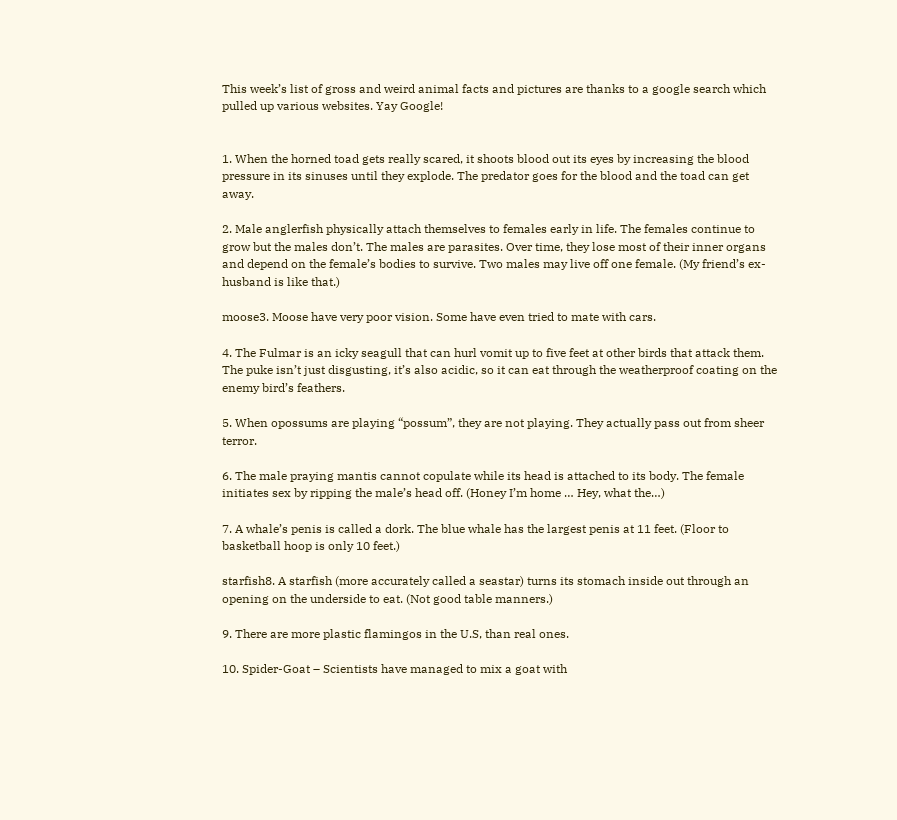This week’s list of gross and weird animal facts and pictures are thanks to a google search which pulled up various websites. Yay Google!


1. When the horned toad gets really scared, it shoots blood out its eyes by increasing the blood pressure in its sinuses until they explode. The predator goes for the blood and the toad can get away.

2. Male anglerfish physically attach themselves to females early in life. The females continue to grow but the males don’t. The males are parasites. Over time, they lose most of their inner organs and depend on the female’s bodies to survive. Two males may live off one female. (My friend’s ex-husband is like that.)

moose3. Moose have very poor vision. Some have even tried to mate with cars.

4. The Fulmar is an icky seagull that can hurl vomit up to five feet at other birds that attack them. The puke isn’t just disgusting, it’s also acidic, so it can eat through the weatherproof coating on the enemy bird’s feathers.

5. When opossums are playing “possum”, they are not playing. They actually pass out from sheer terror.

6. The male praying mantis cannot copulate while its head is attached to its body. The female initiates sex by ripping the male’s head off. (Honey I’m home … Hey, what the…)

7. A whale’s penis is called a dork. The blue whale has the largest penis at 11 feet. (Floor to basketball hoop is only 10 feet.)

starfish8. A starfish (more accurately called a seastar) turns its stomach inside out through an opening on the underside to eat. (Not good table manners.)

9. There are more plastic flamingos in the U.S, than real ones.

10. Spider-Goat – Scientists have managed to mix a goat with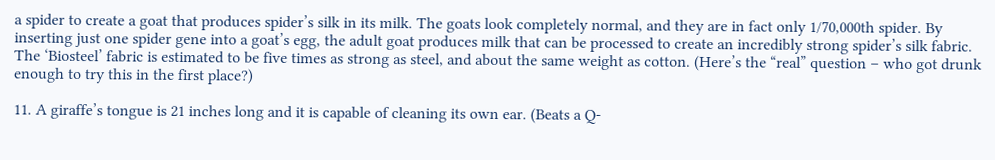a spider to create a goat that produces spider’s silk in its milk. The goats look completely normal, and they are in fact only 1/70,000th spider. By inserting just one spider gene into a goat’s egg, the adult goat produces milk that can be processed to create an incredibly strong spider’s silk fabric. The ‘Biosteel’ fabric is estimated to be five times as strong as steel, and about the same weight as cotton. (Here’s the “real” question – who got drunk enough to try this in the first place?)

11. A giraffe’s tongue is 21 inches long and it is capable of cleaning its own ear. (Beats a Q-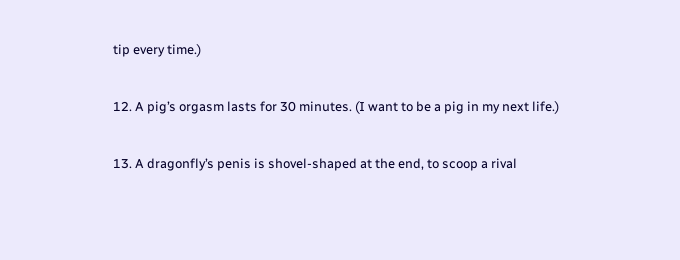tip every time.)

12. A pig’s orgasm lasts for 30 minutes. (I want to be a pig in my next life.)

13. A dragonfly’s penis is shovel-shaped at the end, to scoop a rival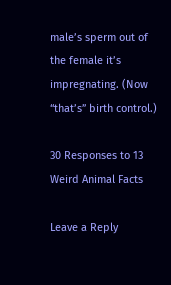male’s sperm out of the female it’s impregnating. (Now “that’s” birth control.)

30 Responses to 13 Weird Animal Facts

Leave a Reply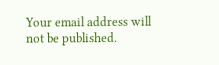Your email address will not be published.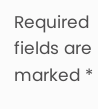Required fields are marked *